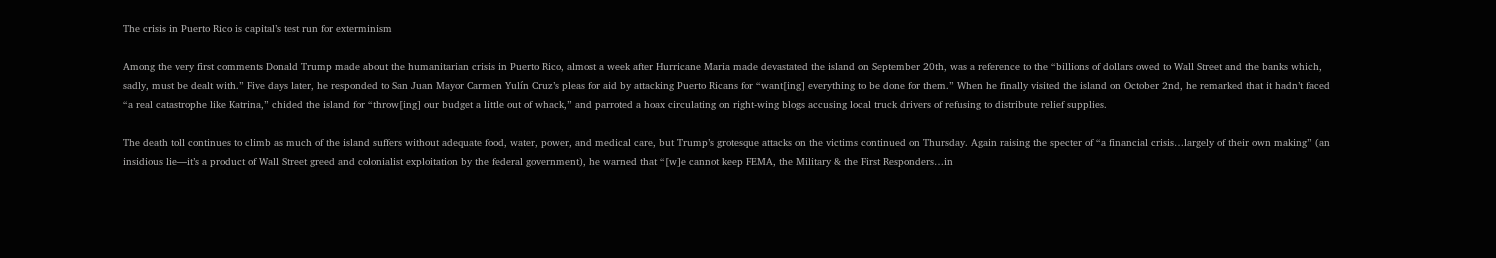The crisis in Puerto Rico is capital’s test run for exterminism

Among the very first comments Donald Trump made about the humanitarian crisis in Puerto Rico, almost a week after Hurricane Maria made devastated the island on September 20th, was a reference to the “billions of dollars owed to Wall Street and the banks which, sadly, must be dealt with.” Five days later, he responded to San Juan Mayor Carmen Yulín Cruz’s pleas for aid by attacking Puerto Ricans for “want[ing] everything to be done for them.” When he finally visited the island on October 2nd, he remarked that it hadn’t faced “a real catastrophe like Katrina,” chided the island for “throw[ing] our budget a little out of whack,” and parroted a hoax circulating on right-wing blogs accusing local truck drivers of refusing to distribute relief supplies.

The death toll continues to climb as much of the island suffers without adequate food, water, power, and medical care, but Trump’s grotesque attacks on the victims continued on Thursday. Again raising the specter of “a financial crisis…largely of their own making” (an insidious lie—it’s a product of Wall Street greed and colonialist exploitation by the federal government), he warned that “[w]e cannot keep FEMA, the Military & the First Responders…in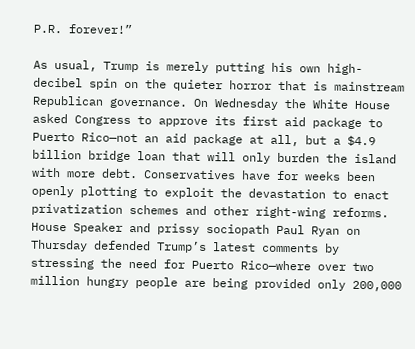P.R. forever!”

As usual, Trump is merely putting his own high-decibel spin on the quieter horror that is mainstream Republican governance. On Wednesday the White House asked Congress to approve its first aid package to Puerto Rico—not an aid package at all, but a $4.9 billion bridge loan that will only burden the island with more debt. Conservatives have for weeks been openly plotting to exploit the devastation to enact privatization schemes and other right-wing reforms. House Speaker and prissy sociopath Paul Ryan on Thursday defended Trump’s latest comments by stressing the need for Puerto Rico—where over two million hungry people are being provided only 200,000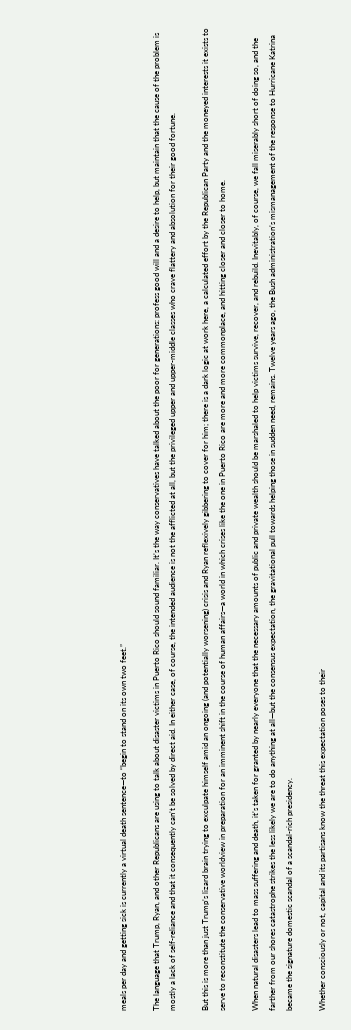meals per day and getting sick is currently a virtual death sentence—to “begin to stand on its own two feet.”

The language that Trump, Ryan, and other Republicans are using to talk about disaster victims in Puerto Rico should sound familiar. It’s the way conservatives have talked about the poor for generations: profess good will and a desire to help, but maintain that the cause of the problem is mostly a lack of self-reliance and that it consequently can’t be solved by direct aid. In either case, of course, the intended audience is not the afflicted at all, but the privileged upper and upper-middle classes who crave flattery and absolution for their good fortune.

But this is more than just Trump’s lizard brain trying to exculpate himself amid an ongoing (and potentially worsening) crisis and Ryan reflexively gibbering to cover for him; there is a dark logic at work here, a calculated effort by the Republican Party and the moneyed interests it exists to serve to reconstitute the conservative worldview in preparation for an imminent shift in the course of human affairs—a world in which crises like the one in Puerto Rico are more and more commonplace, and hitting closer and closer to home.

When natural disasters lead to mass suffering and death, it’s taken for granted by nearly everyone that the necessary amounts of public and private wealth should be marshaled to help victims survive, recover, and rebuild. Inevitably, of course, we fall miserably short of doing so, and the farther from our shores catastrophe strikes the less likely we are to do anything at all—but the consensus expectation, the gravitational pull towards helping those in sudden need, remains. Twelve years ago, the Bush administration’s mismanagement of the response to Hurricane Katrina became the signature domestic scandal of a scandal-rich presidency.

Whether consciously or not, capital and its partisans know the threat this expectation poses to their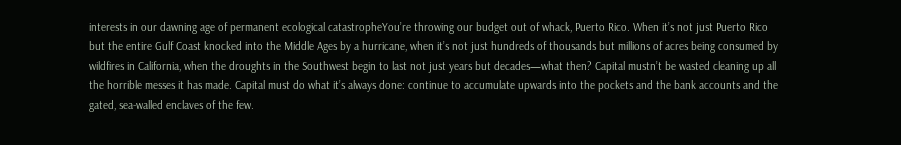interests in our dawning age of permanent ecological catastropheYou’re throwing our budget out of whack, Puerto Rico. When it’s not just Puerto Rico but the entire Gulf Coast knocked into the Middle Ages by a hurricane, when it’s not just hundreds of thousands but millions of acres being consumed by wildfires in California, when the droughts in the Southwest begin to last not just years but decades—what then? Capital mustn’t be wasted cleaning up all the horrible messes it has made. Capital must do what it’s always done: continue to accumulate upwards into the pockets and the bank accounts and the gated, sea-walled enclaves of the few.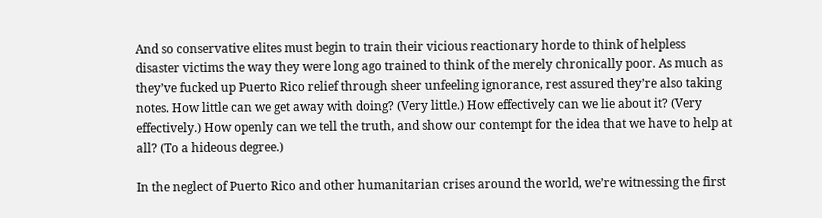And so conservative elites must begin to train their vicious reactionary horde to think of helpless disaster victims the way they were long ago trained to think of the merely chronically poor. As much as they’ve fucked up Puerto Rico relief through sheer unfeeling ignorance, rest assured they’re also taking notes. How little can we get away with doing? (Very little.) How effectively can we lie about it? (Very effectively.) How openly can we tell the truth, and show our contempt for the idea that we have to help at all? (To a hideous degree.)

In the neglect of Puerto Rico and other humanitarian crises around the world, we’re witnessing the first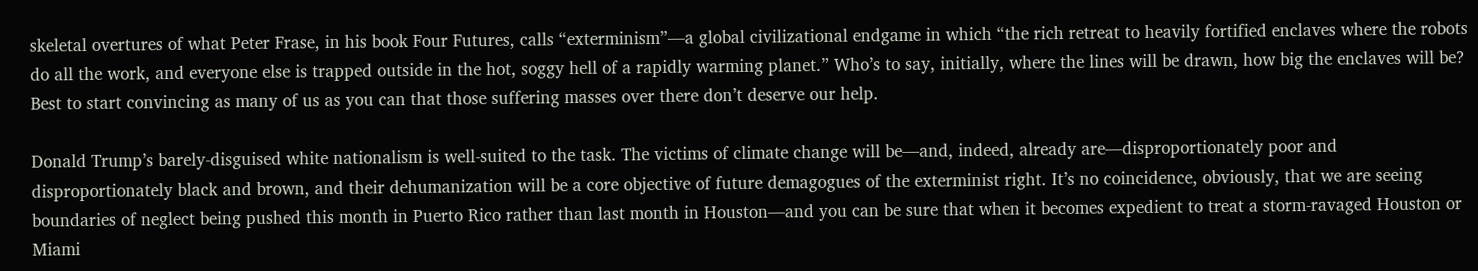skeletal overtures of what Peter Frase, in his book Four Futures, calls “exterminism”—a global civilizational endgame in which “the rich retreat to heavily fortified enclaves where the robots do all the work, and everyone else is trapped outside in the hot, soggy hell of a rapidly warming planet.” Who’s to say, initially, where the lines will be drawn, how big the enclaves will be? Best to start convincing as many of us as you can that those suffering masses over there don’t deserve our help.

Donald Trump’s barely-disguised white nationalism is well-suited to the task. The victims of climate change will be—and, indeed, already are—disproportionately poor and disproportionately black and brown, and their dehumanization will be a core objective of future demagogues of the exterminist right. It’s no coincidence, obviously, that we are seeing boundaries of neglect being pushed this month in Puerto Rico rather than last month in Houston—and you can be sure that when it becomes expedient to treat a storm-ravaged Houston or Miami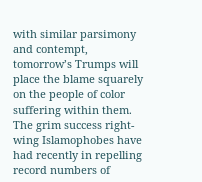with similar parsimony and contempt, tomorrow’s Trumps will place the blame squarely on the people of color suffering within them. The grim success right-wing Islamophobes have had recently in repelling record numbers of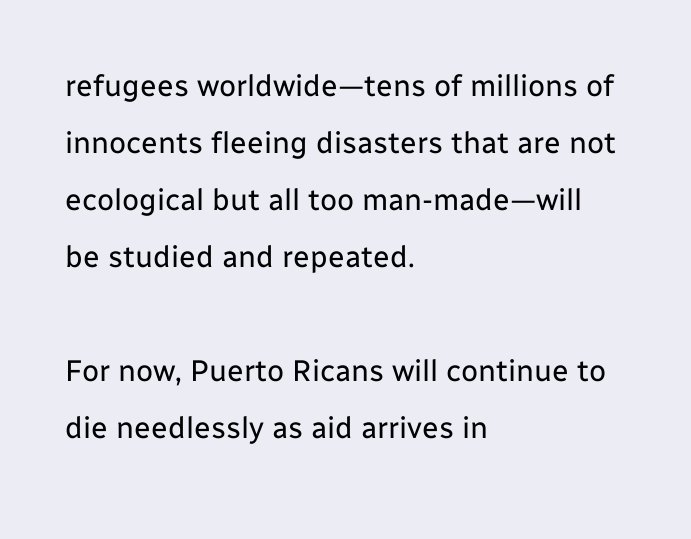refugees worldwide—tens of millions of innocents fleeing disasters that are not ecological but all too man-made—will be studied and repeated.

For now, Puerto Ricans will continue to die needlessly as aid arrives in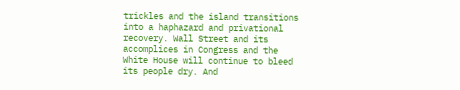trickles and the island transitions into a haphazard and privational recovery. Wall Street and its accomplices in Congress and the White House will continue to bleed its people dry. And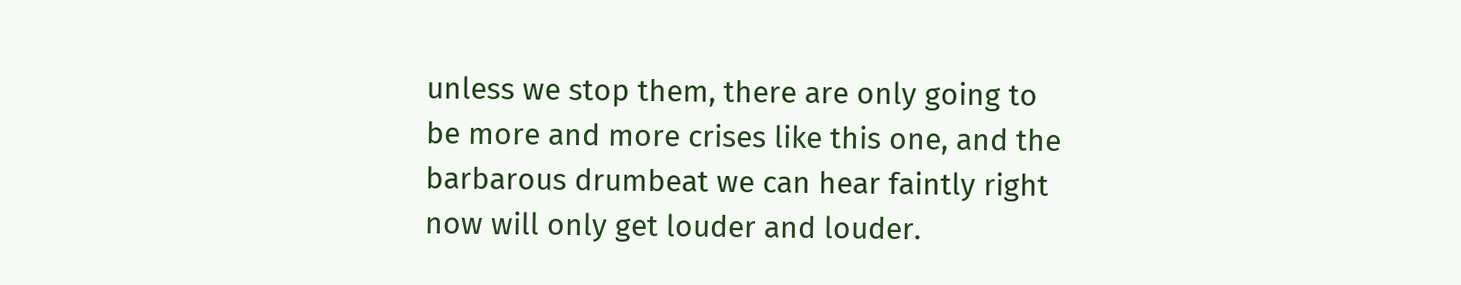unless we stop them, there are only going to be more and more crises like this one, and the barbarous drumbeat we can hear faintly right now will only get louder and louder.